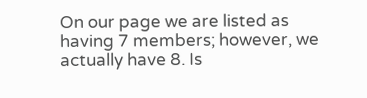On our page we are listed as having 7 members; however, we actually have 8. Is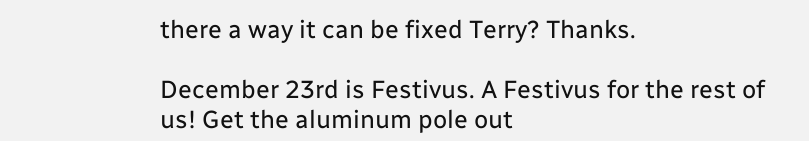there a way it can be fixed Terry? Thanks.

December 23rd is Festivus. A Festivus for the rest of us! Get the aluminum pole out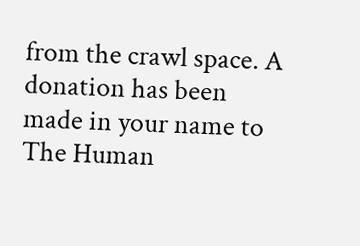from the crawl space. A donation has been made in your name to The Human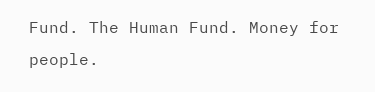Fund. The Human Fund. Money for people.